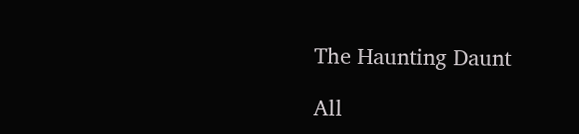The Haunting Daunt

All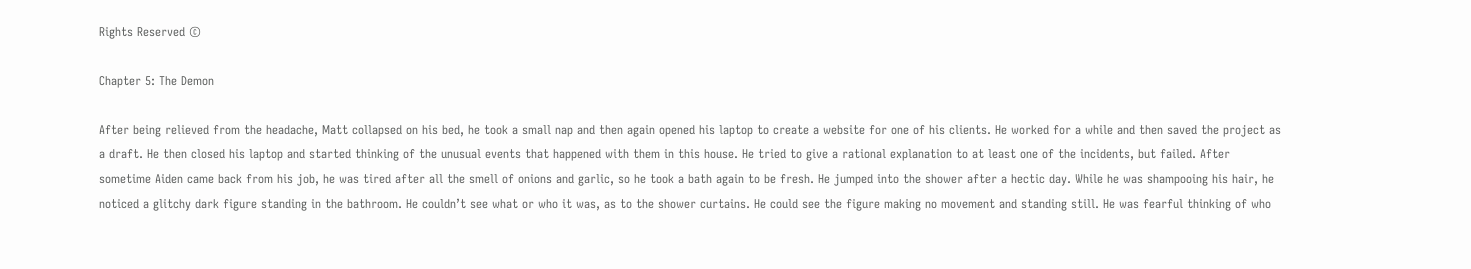Rights Reserved ©

Chapter 5: The Demon

After being relieved from the headache, Matt collapsed on his bed, he took a small nap and then again opened his laptop to create a website for one of his clients. He worked for a while and then saved the project as a draft. He then closed his laptop and started thinking of the unusual events that happened with them in this house. He tried to give a rational explanation to at least one of the incidents, but failed. After sometime Aiden came back from his job, he was tired after all the smell of onions and garlic, so he took a bath again to be fresh. He jumped into the shower after a hectic day. While he was shampooing his hair, he noticed a glitchy dark figure standing in the bathroom. He couldn’t see what or who it was, as to the shower curtains. He could see the figure making no movement and standing still. He was fearful thinking of who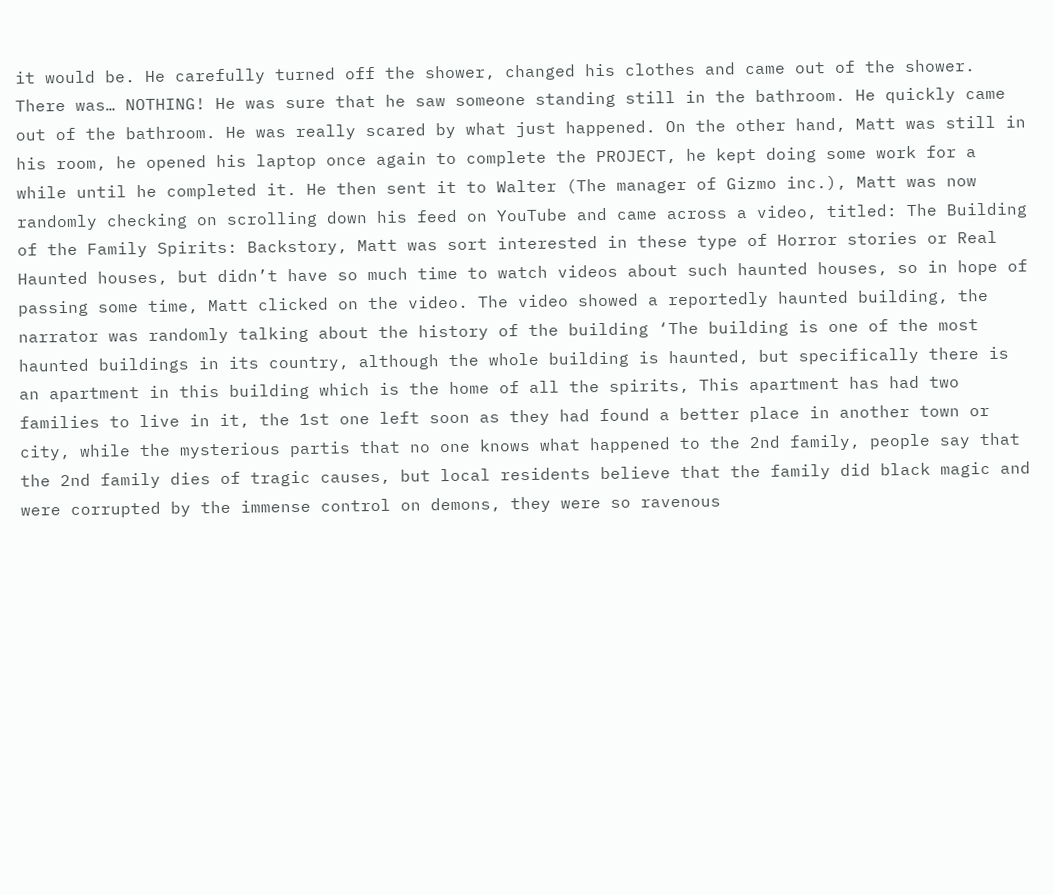it would be. He carefully turned off the shower, changed his clothes and came out of the shower. There was… NOTHING! He was sure that he saw someone standing still in the bathroom. He quickly came out of the bathroom. He was really scared by what just happened. On the other hand, Matt was still in his room, he opened his laptop once again to complete the PROJECT, he kept doing some work for a while until he completed it. He then sent it to Walter (The manager of Gizmo inc.), Matt was now randomly checking on scrolling down his feed on YouTube and came across a video, titled: The Building of the Family Spirits: Backstory, Matt was sort interested in these type of Horror stories or Real Haunted houses, but didn’t have so much time to watch videos about such haunted houses, so in hope of passing some time, Matt clicked on the video. The video showed a reportedly haunted building, the narrator was randomly talking about the history of the building ‘The building is one of the most haunted buildings in its country, although the whole building is haunted, but specifically there is an apartment in this building which is the home of all the spirits, This apartment has had two families to live in it, the 1st one left soon as they had found a better place in another town or city, while the mysterious partis that no one knows what happened to the 2nd family, people say that the 2nd family dies of tragic causes, but local residents believe that the family did black magic and were corrupted by the immense control on demons, they were so ravenous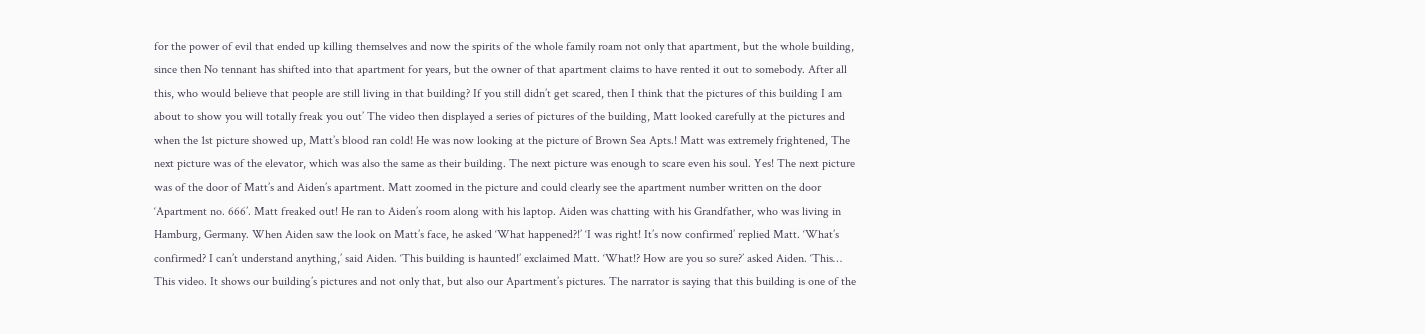for the power of evil that ended up killing themselves and now the spirits of the whole family roam not only that apartment, but the whole building, since then No tennant has shifted into that apartment for years, but the owner of that apartment claims to have rented it out to somebody. After all this, who would believe that people are still living in that building? If you still didn’t get scared, then I think that the pictures of this building I am about to show you will totally freak you out’ The video then displayed a series of pictures of the building, Matt looked carefully at the pictures and when the 1st picture showed up, Matt’s blood ran cold! He was now looking at the picture of Brown Sea Apts.! Matt was extremely frightened, The next picture was of the elevator, which was also the same as their building. The next picture was enough to scare even his soul. Yes! The next picture was of the door of Matt’s and Aiden’s apartment. Matt zoomed in the picture and could clearly see the apartment number written on the door ‘Apartment no. 666’. Matt freaked out! He ran to Aiden’s room along with his laptop. Aiden was chatting with his Grandfather, who was living in Hamburg, Germany. When Aiden saw the look on Matt’s face, he asked ‘What happened?!’ ‘I was right! It’s now confirmed’ replied Matt. ‘What’s confirmed? I can’t understand anything,’ said Aiden. ‘This building is haunted!’ exclaimed Matt. ‘What!? How are you so sure?’ asked Aiden. ‘This… This video. It shows our building’s pictures and not only that, but also our Apartment’s pictures. The narrator is saying that this building is one of the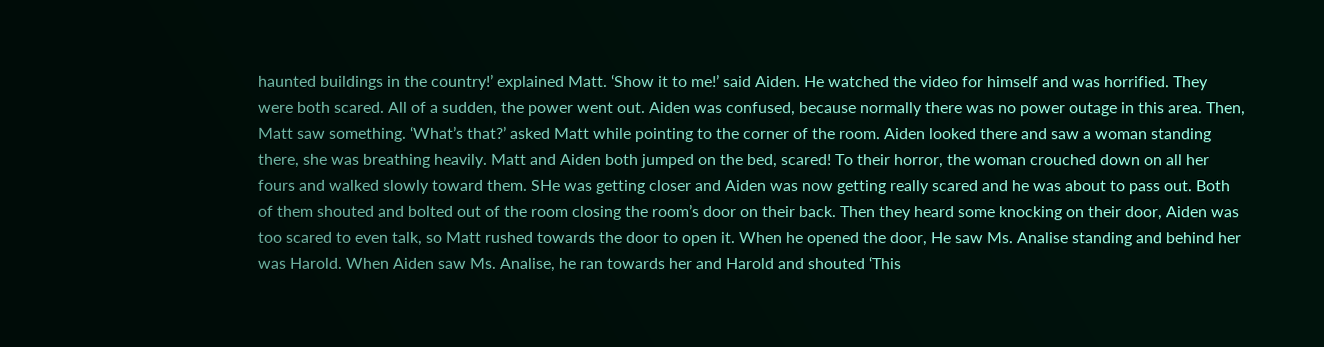haunted buildings in the country!’ explained Matt. ‘Show it to me!’ said Aiden. He watched the video for himself and was horrified. They were both scared. All of a sudden, the power went out. Aiden was confused, because normally there was no power outage in this area. Then, Matt saw something. ‘What’s that?’ asked Matt while pointing to the corner of the room. Aiden looked there and saw a woman standing there, she was breathing heavily. Matt and Aiden both jumped on the bed, scared! To their horror, the woman crouched down on all her fours and walked slowly toward them. SHe was getting closer and Aiden was now getting really scared and he was about to pass out. Both of them shouted and bolted out of the room closing the room’s door on their back. Then they heard some knocking on their door, Aiden was too scared to even talk, so Matt rushed towards the door to open it. When he opened the door, He saw Ms. Analise standing and behind her was Harold. When Aiden saw Ms. Analise, he ran towards her and Harold and shouted ‘This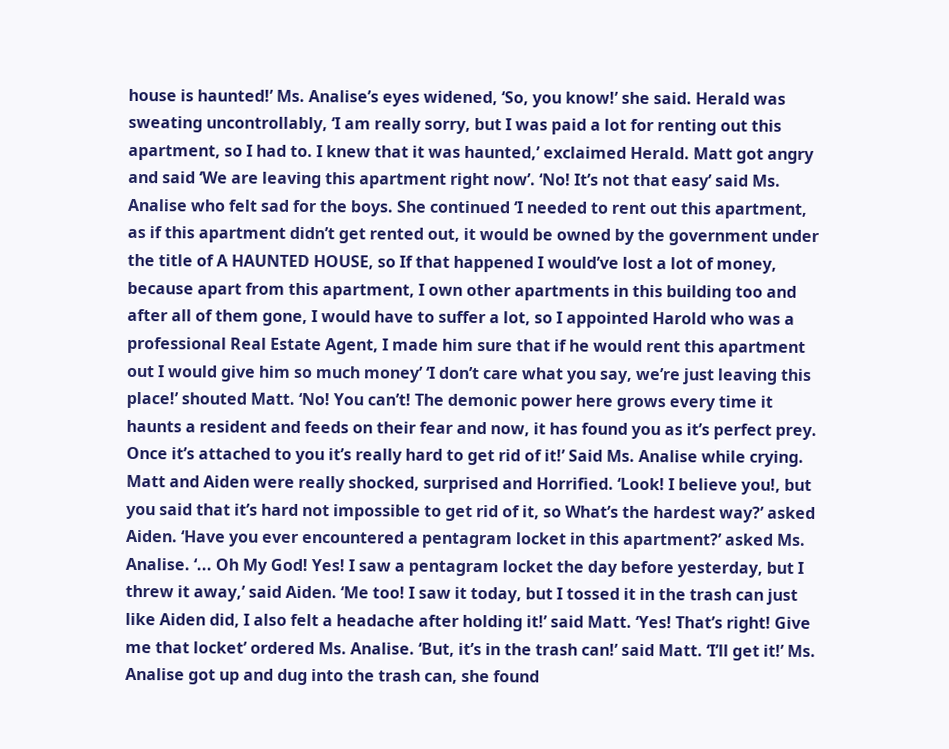house is haunted!’ Ms. Analise’s eyes widened, ‘So, you know!’ she said. Herald was sweating uncontrollably, ‘I am really sorry, but I was paid a lot for renting out this apartment, so I had to. I knew that it was haunted,’ exclaimed Herald. Matt got angry and said ‘We are leaving this apartment right now’. ‘No! It’s not that easy’ said Ms. Analise who felt sad for the boys. She continued ‘I needed to rent out this apartment, as if this apartment didn’t get rented out, it would be owned by the government under the title of A HAUNTED HOUSE, so If that happened I would’ve lost a lot of money, because apart from this apartment, I own other apartments in this building too and after all of them gone, I would have to suffer a lot, so I appointed Harold who was a professional Real Estate Agent, I made him sure that if he would rent this apartment out I would give him so much money’ ‘I don’t care what you say, we’re just leaving this place!’ shouted Matt. ‘No! You can’t! The demonic power here grows every time it haunts a resident and feeds on their fear and now, it has found you as it’s perfect prey. Once it’s attached to you it’s really hard to get rid of it!’ Said Ms. Analise while crying. Matt and Aiden were really shocked, surprised and Horrified. ‘Look! I believe you!, but you said that it’s hard not impossible to get rid of it, so What’s the hardest way?’ asked Aiden. ‘Have you ever encountered a pentagram locket in this apartment?’ asked Ms. Analise. ‘... Oh My God! Yes! I saw a pentagram locket the day before yesterday, but I threw it away,’ said Aiden. ‘Me too! I saw it today, but I tossed it in the trash can just like Aiden did, I also felt a headache after holding it!’ said Matt. ‘Yes! That’s right! Give me that locket’ ordered Ms. Analise. ‘But, it’s in the trash can!’ said Matt. ‘I’ll get it!’ Ms. Analise got up and dug into the trash can, she found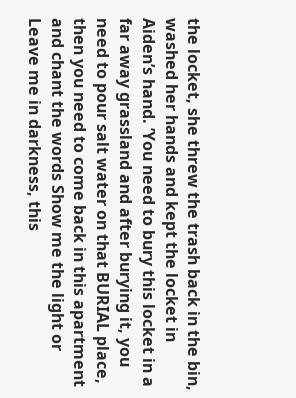the locket, she threw the trash back in the bin, washed her hands and kept the locket in Aiden’s hand. ’You need to bury this locket in a far away grassland and after burying it, you need to pour salt water on that BURIAL place, then you need to come back in this apartment and chant the words Show me the light or Leave me in darkness, this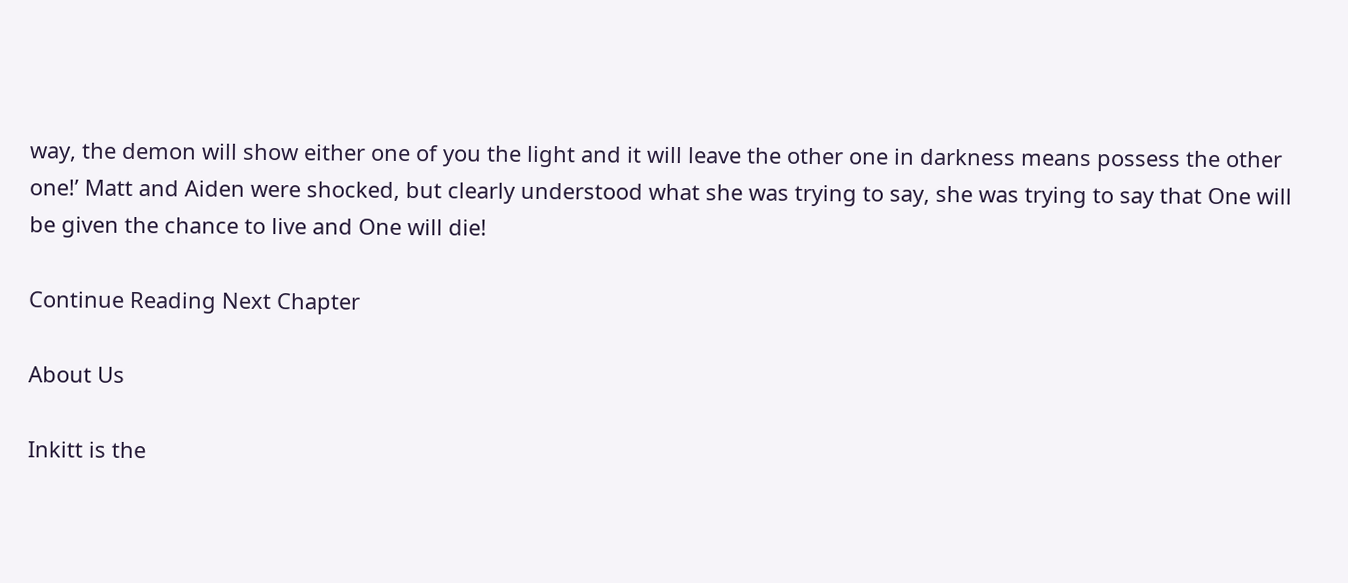way, the demon will show either one of you the light and it will leave the other one in darkness means possess the other one!’ Matt and Aiden were shocked, but clearly understood what she was trying to say, she was trying to say that One will be given the chance to live and One will die!

Continue Reading Next Chapter

About Us

Inkitt is the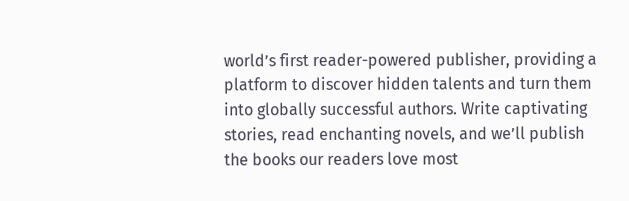world’s first reader-powered publisher, providing a platform to discover hidden talents and turn them into globally successful authors. Write captivating stories, read enchanting novels, and we’ll publish the books our readers love most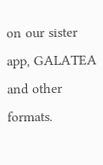on our sister app, GALATEA and other formats.